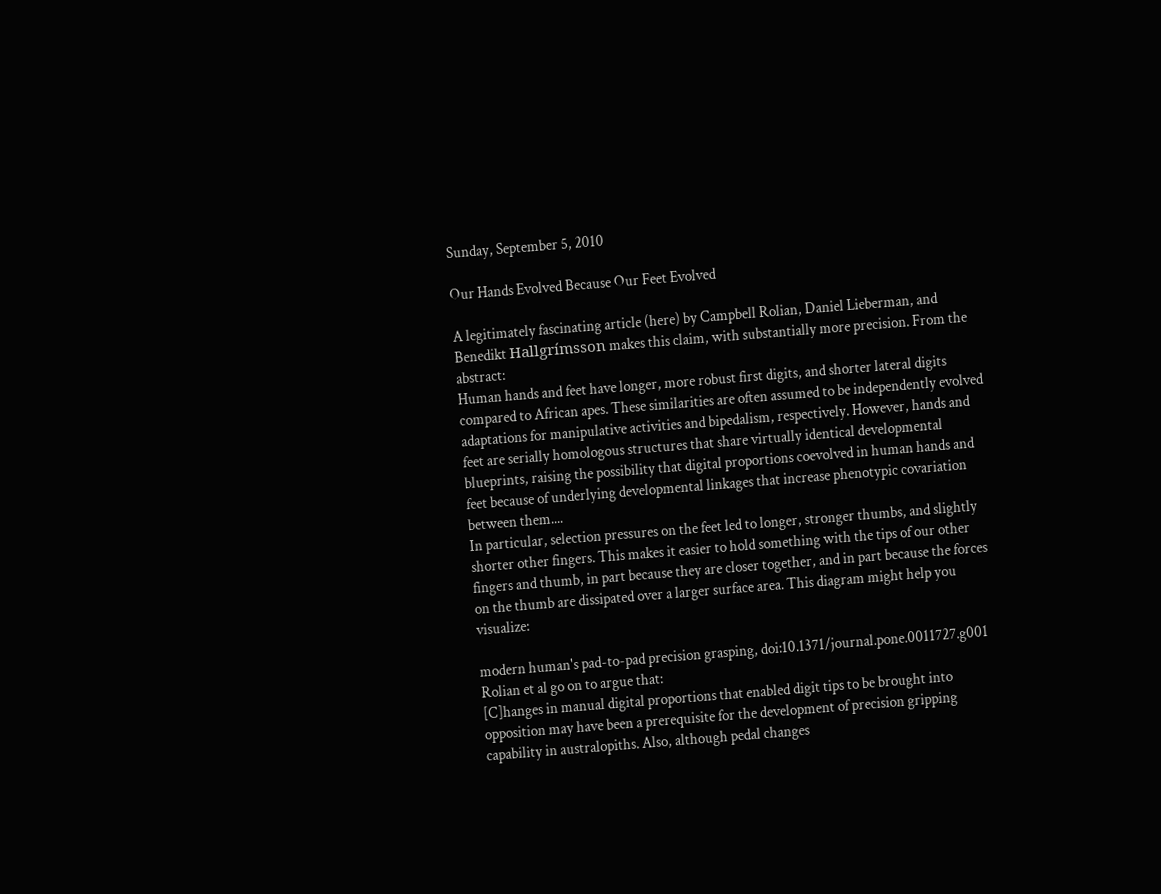Sunday, September 5, 2010

Our Hands Evolved Because Our Feet Evolved

A legitimately fascinating article (here) by Campbell Rolian, Daniel Lieberman, and Benedikt Hallgrímsson makes this claim, with substantially more precision. From the abstract:
Human hands and feet have longer, more robust first digits, and shorter lateral digits compared to African apes. These similarities are often assumed to be independently evolved adaptations for manipulative activities and bipedalism, respectively. However, hands and feet are serially homologous structures that share virtually identical developmental blueprints, raising the possibility that digital proportions coevolved in human hands and feet because of underlying developmental linkages that increase phenotypic covariation between them....
In particular, selection pressures on the feet led to longer, stronger thumbs, and slightly shorter other fingers. This makes it easier to hold something with the tips of our other fingers and thumb, in part because they are closer together, and in part because the forces on the thumb are dissipated over a larger surface area. This diagram might help you visualize:

modern human's pad-to-pad precision grasping, doi:10.1371/journal.pone.0011727.g001
Rolian et al go on to argue that:
[C]hanges in manual digital proportions that enabled digit tips to be brought into opposition may have been a prerequisite for the development of precision gripping capability in australopiths. Also, although pedal changes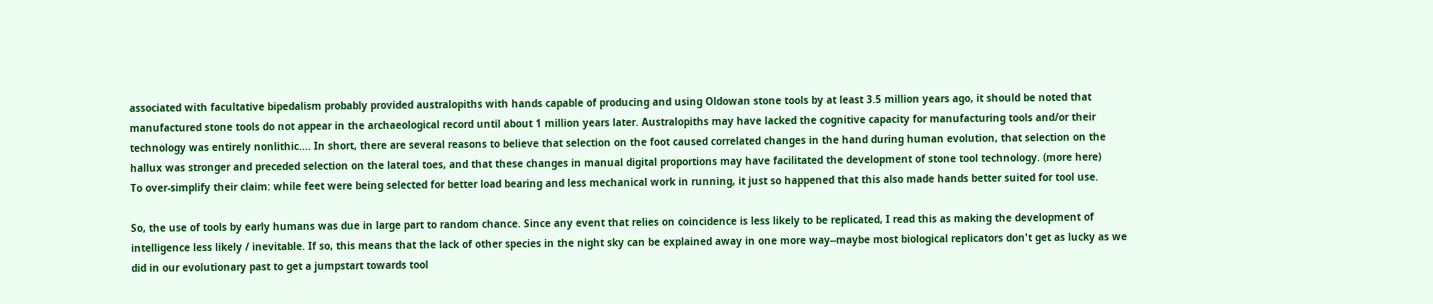associated with facultative bipedalism probably provided australopiths with hands capable of producing and using Oldowan stone tools by at least 3.5 million years ago, it should be noted that manufactured stone tools do not appear in the archaeological record until about 1 million years later. Australopiths may have lacked the cognitive capacity for manufacturing tools and/or their technology was entirely nonlithic.... In short, there are several reasons to believe that selection on the foot caused correlated changes in the hand during human evolution, that selection on the hallux was stronger and preceded selection on the lateral toes, and that these changes in manual digital proportions may have facilitated the development of stone tool technology. (more here)
To over-simplify their claim: while feet were being selected for better load bearing and less mechanical work in running, it just so happened that this also made hands better suited for tool use.

So, the use of tools by early humans was due in large part to random chance. Since any event that relies on coincidence is less likely to be replicated, I read this as making the development of intelligence less likely / inevitable. If so, this means that the lack of other species in the night sky can be explained away in one more way--maybe most biological replicators don't get as lucky as we did in our evolutionary past to get a jumpstart towards tool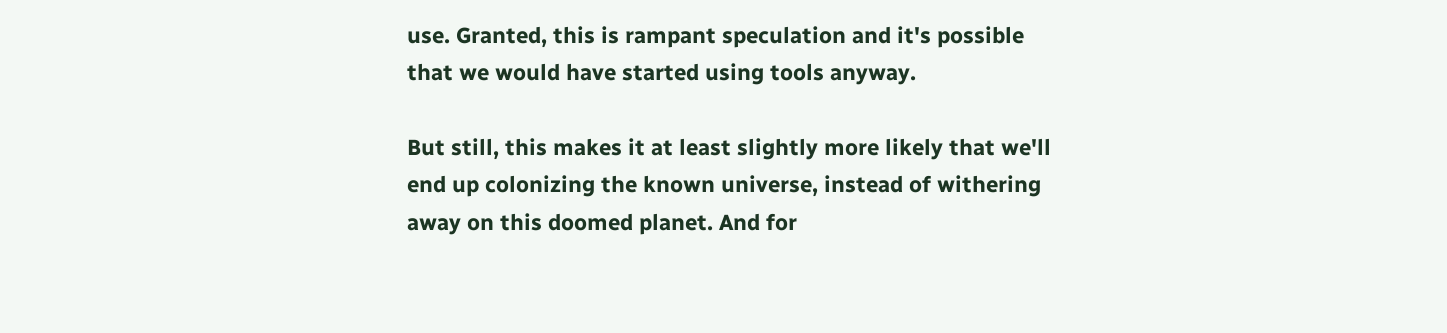use. Granted, this is rampant speculation and it's possible that we would have started using tools anyway.

But still, this makes it at least slightly more likely that we'll end up colonizing the known universe, instead of withering away on this doomed planet. And for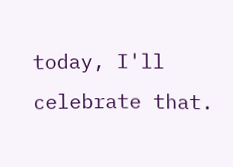today, I'll celebrate that.